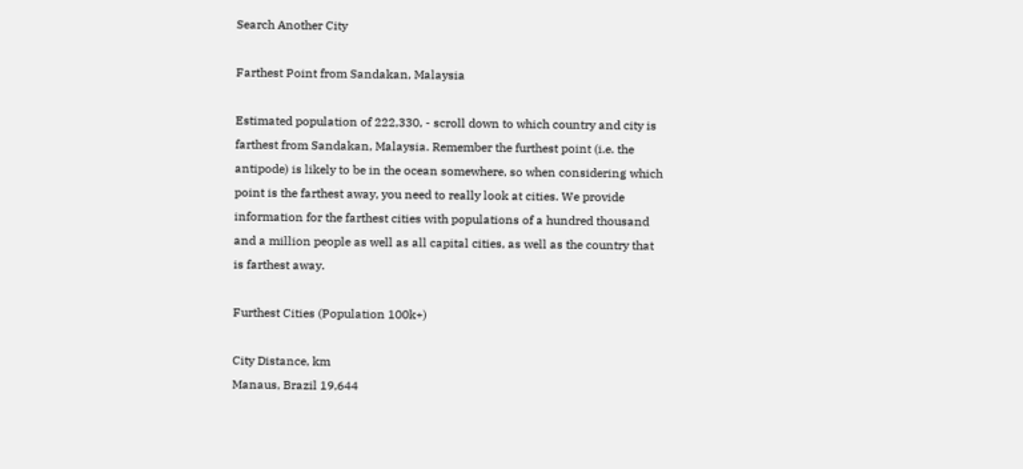Search Another City

Farthest Point from Sandakan, Malaysia

Estimated population of 222,330, - scroll down to which country and city is farthest from Sandakan, Malaysia. Remember the furthest point (i.e. the antipode) is likely to be in the ocean somewhere, so when considering which point is the farthest away, you need to really look at cities. We provide information for the farthest cities with populations of a hundred thousand and a million people as well as all capital cities, as well as the country that is farthest away.

Furthest Cities (Population 100k+)

City Distance, km
Manaus, Brazil 19,644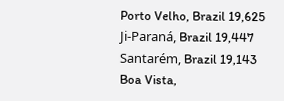Porto Velho, Brazil 19,625
Ji-Paraná, Brazil 19,447
Santarém, Brazil 19,143
Boa Vista,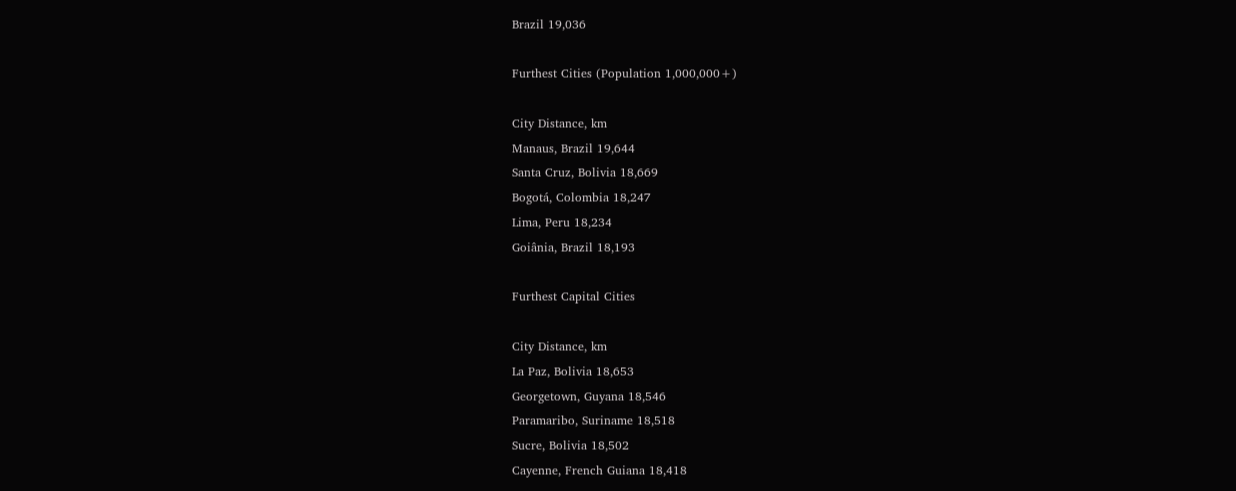Brazil 19,036

Furthest Cities (Population 1,000,000+)

City Distance, km
Manaus, Brazil 19,644
Santa Cruz, Bolivia 18,669
Bogotá, Colombia 18,247
Lima, Peru 18,234
Goiânia, Brazil 18,193

Furthest Capital Cities

City Distance, km
La Paz, Bolivia 18,653
Georgetown, Guyana 18,546
Paramaribo, Suriname 18,518
Sucre, Bolivia 18,502
Cayenne, French Guiana 18,418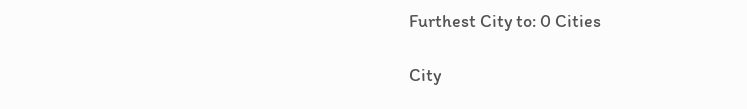Furthest City to: 0 Cities

City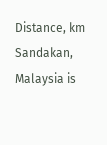Distance, km
Sandakan, Malaysia is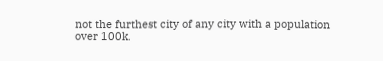not the furthest city of any city with a population over 100k.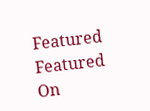Featured Featured On